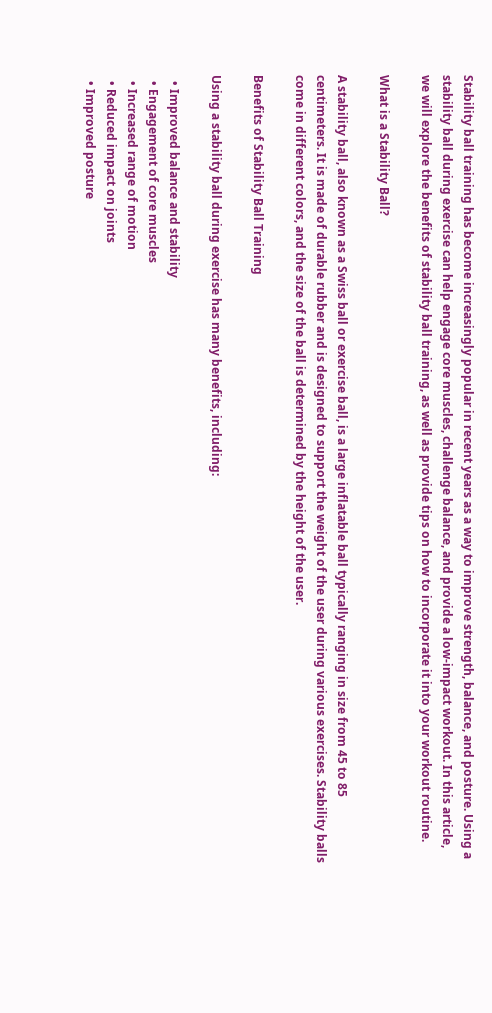Stability ball training has become increasingly popular in recent years as a way to improve strength, balance, and posture. Using a stability ball during exercise can help engage core muscles, challenge balance, and provide a low-impact workout. In this article, we will explore the benefits of stability ball training, as well as provide tips on how to incorporate it into your workout routine.

What is a Stability Ball?

A stability ball, also known as a Swiss ball or exercise ball, is a large inflatable ball typically ranging in size from 45 to 85 centimeters. It is made of durable rubber and is designed to support the weight of the user during various exercises. Stability balls come in different colors, and the size of the ball is determined by the height of the user.

Benefits of Stability Ball Training

Using a stability ball during exercise has many benefits, including:

  • Improved balance and stability
  • Engagement of core muscles
  • Increased range of motion
  • Reduced impact on joints
  • Improved posture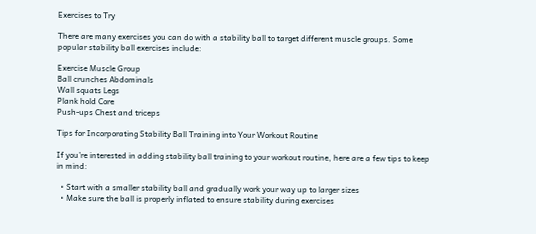Exercises to Try

There are many exercises you can do with a stability ball to target different muscle groups. Some popular stability ball exercises include:

Exercise Muscle Group
Ball crunches Abdominals
Wall squats Legs
Plank hold Core
Push-ups Chest and triceps

Tips for Incorporating Stability Ball Training into Your Workout Routine

If you’re interested in adding stability ball training to your workout routine, here are a few tips to keep in mind:

  • Start with a smaller stability ball and gradually work your way up to larger sizes
  • Make sure the ball is properly inflated to ensure stability during exercises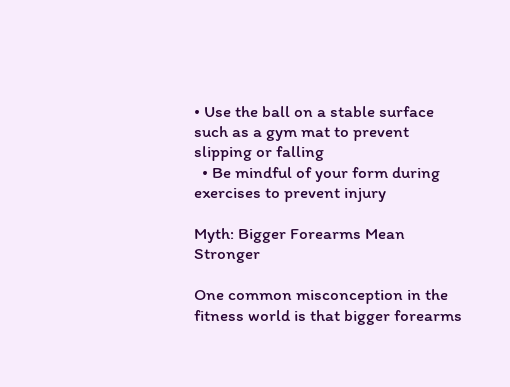• Use the ball on a stable surface such as a gym mat to prevent slipping or falling
  • Be mindful of your form during exercises to prevent injury

Myth: Bigger Forearms Mean Stronger

One common misconception in the fitness world is that bigger forearms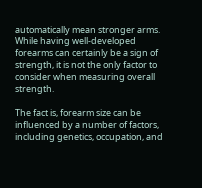automatically mean stronger arms. While having well-developed forearms can certainly be a sign of strength, it is not the only factor to consider when measuring overall strength.

The fact is, forearm size can be influenced by a number of factors, including genetics, occupation, and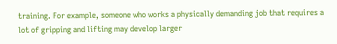training. For example, someone who works a physically demanding job that requires a lot of gripping and lifting may develop larger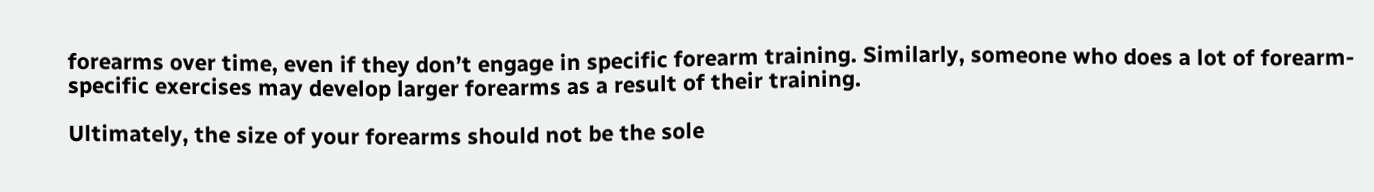forearms over time, even if they don’t engage in specific forearm training. Similarly, someone who does a lot of forearm-specific exercises may develop larger forearms as a result of their training.

Ultimately, the size of your forearms should not be the sole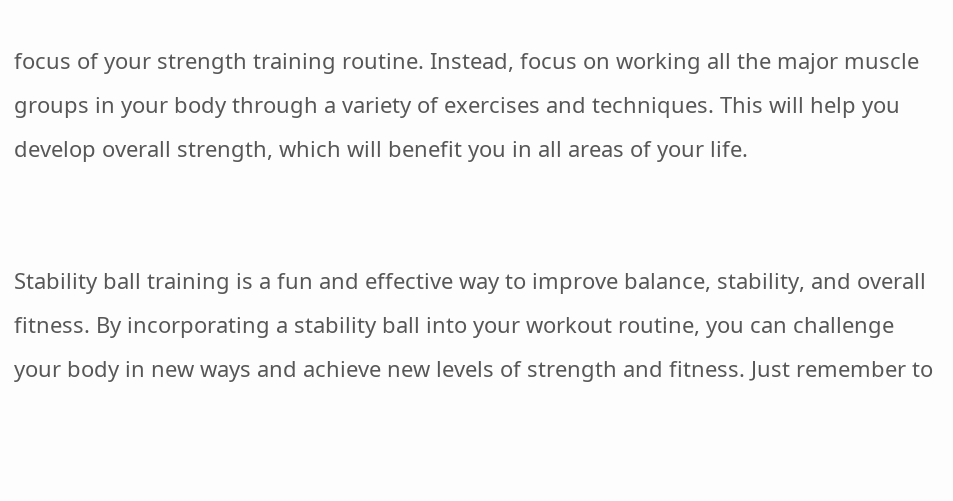focus of your strength training routine. Instead, focus on working all the major muscle groups in your body through a variety of exercises and techniques. This will help you develop overall strength, which will benefit you in all areas of your life.


Stability ball training is a fun and effective way to improve balance, stability, and overall fitness. By incorporating a stability ball into your workout routine, you can challenge your body in new ways and achieve new levels of strength and fitness. Just remember to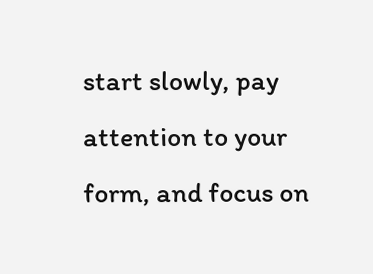start slowly, pay attention to your form, and focus on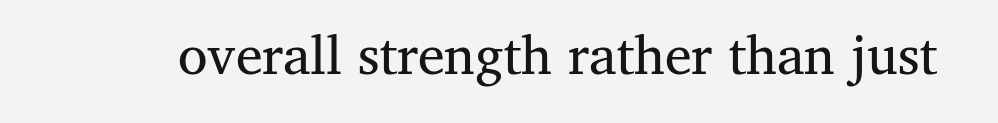overall strength rather than just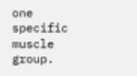one specific muscle group.